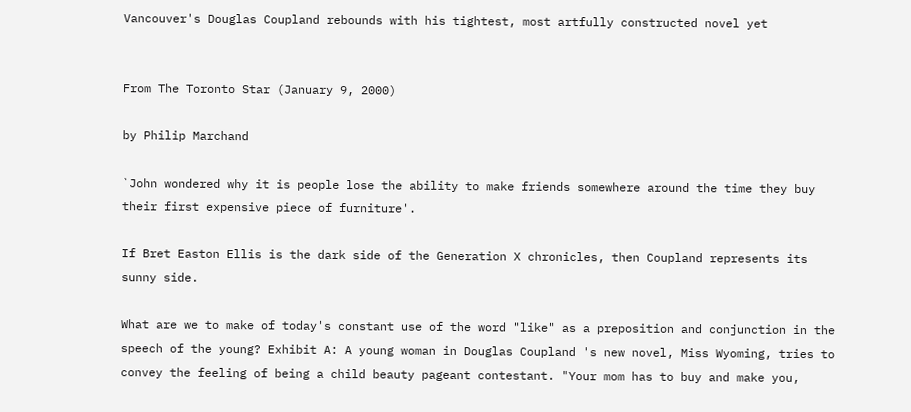Vancouver's Douglas Coupland rebounds with his tightest, most artfully constructed novel yet


From The Toronto Star (January 9, 2000)

by Philip Marchand

`John wondered why it is people lose the ability to make friends somewhere around the time they buy their first expensive piece of furniture'.

If Bret Easton Ellis is the dark side of the Generation X chronicles, then Coupland represents its sunny side.

What are we to make of today's constant use of the word "like" as a preposition and conjunction in the speech of the young? Exhibit A: A young woman in Douglas Coupland 's new novel, Miss Wyoming, tries to convey the feeling of being a child beauty pageant contestant. "Your mom has to buy and make you,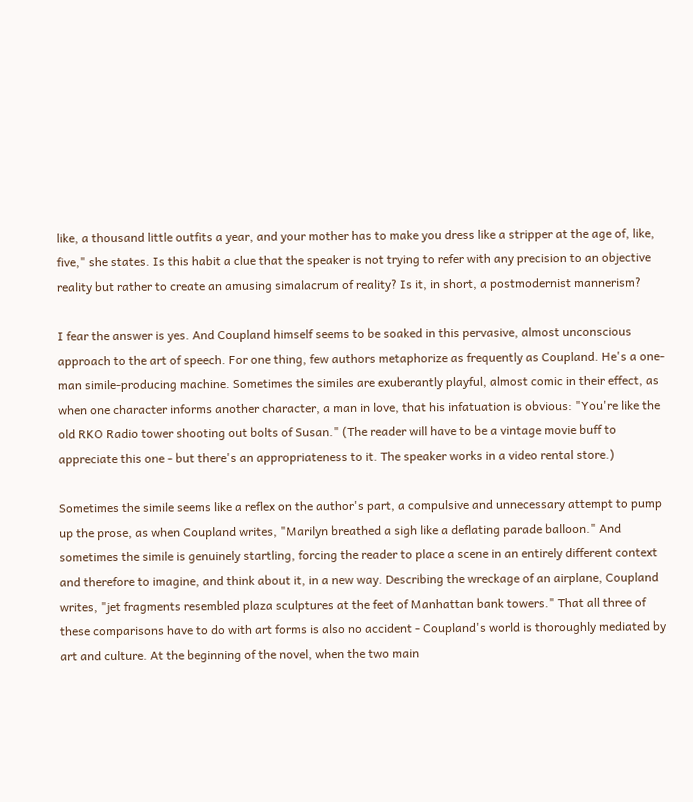like, a thousand little outfits a year, and your mother has to make you dress like a stripper at the age of, like, five," she states. Is this habit a clue that the speaker is not trying to refer with any precision to an objective reality but rather to create an amusing simalacrum of reality? Is it, in short, a postmodernist mannerism?

I fear the answer is yes. And Coupland himself seems to be soaked in this pervasive, almost unconscious approach to the art of speech. For one thing, few authors metaphorize as frequently as Coupland. He's a one-man simile-producing machine. Sometimes the similes are exuberantly playful, almost comic in their effect, as when one character informs another character, a man in love, that his infatuation is obvious: "You're like the old RKO Radio tower shooting out bolts of Susan." (The reader will have to be a vintage movie buff to appreciate this one - but there's an appropriateness to it. The speaker works in a video rental store.)

Sometimes the simile seems like a reflex on the author's part, a compulsive and unnecessary attempt to pump up the prose, as when Coupland writes, "Marilyn breathed a sigh like a deflating parade balloon." And sometimes the simile is genuinely startling, forcing the reader to place a scene in an entirely different context and therefore to imagine, and think about it, in a new way. Describing the wreckage of an airplane, Coupland writes, "jet fragments resembled plaza sculptures at the feet of Manhattan bank towers." That all three of these comparisons have to do with art forms is also no accident - Coupland's world is thoroughly mediated by art and culture. At the beginning of the novel, when the two main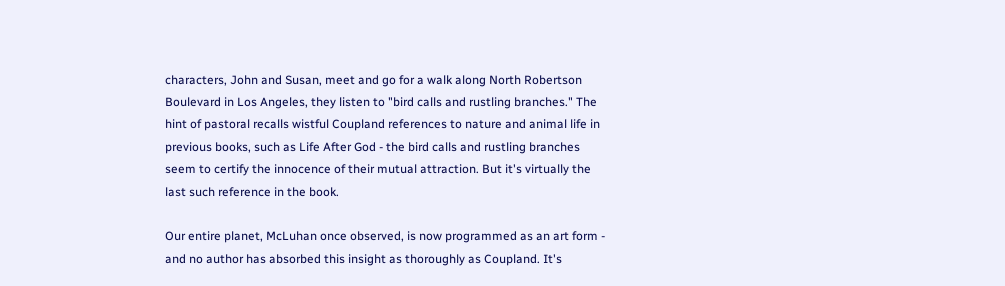characters, John and Susan, meet and go for a walk along North Robertson Boulevard in Los Angeles, they listen to "bird calls and rustling branches." The hint of pastoral recalls wistful Coupland references to nature and animal life in previous books, such as Life After God - the bird calls and rustling branches seem to certify the innocence of their mutual attraction. But it's virtually the last such reference in the book.

Our entire planet, McLuhan once observed, is now programmed as an art form - and no author has absorbed this insight as thoroughly as Coupland. It's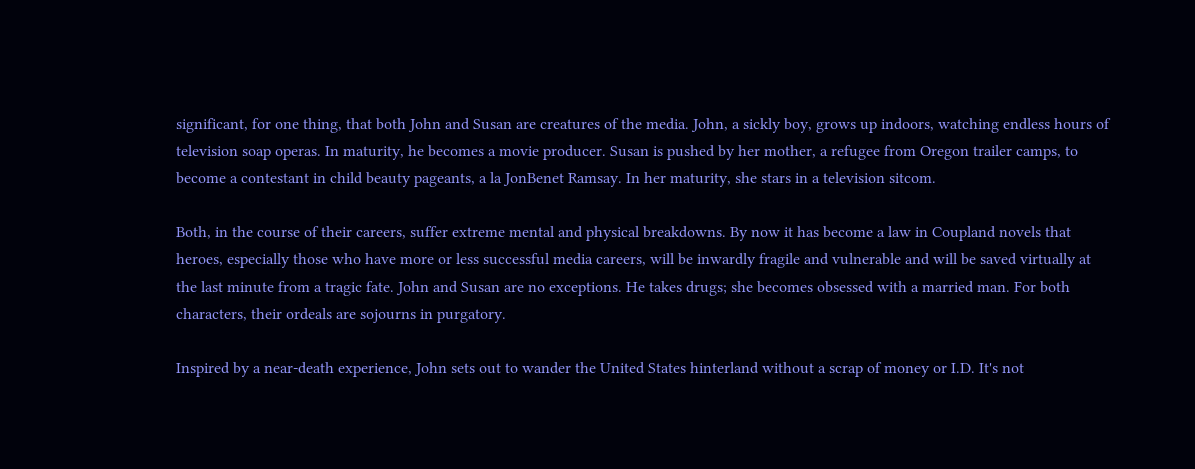significant, for one thing, that both John and Susan are creatures of the media. John, a sickly boy, grows up indoors, watching endless hours of television soap operas. In maturity, he becomes a movie producer. Susan is pushed by her mother, a refugee from Oregon trailer camps, to become a contestant in child beauty pageants, a la JonBenet Ramsay. In her maturity, she stars in a television sitcom.

Both, in the course of their careers, suffer extreme mental and physical breakdowns. By now it has become a law in Coupland novels that heroes, especially those who have more or less successful media careers, will be inwardly fragile and vulnerable and will be saved virtually at the last minute from a tragic fate. John and Susan are no exceptions. He takes drugs; she becomes obsessed with a married man. For both characters, their ordeals are sojourns in purgatory.

Inspired by a near-death experience, John sets out to wander the United States hinterland without a scrap of money or I.D. It's not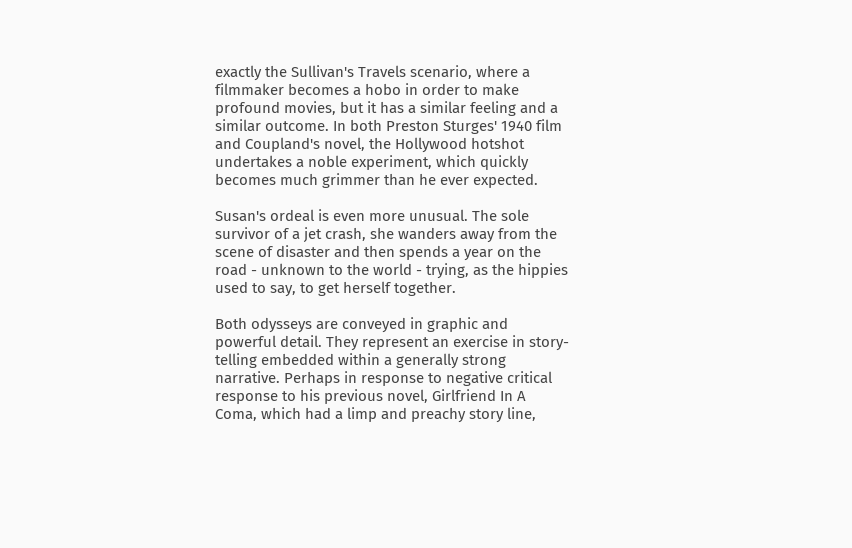exactly the Sullivan's Travels scenario, where a filmmaker becomes a hobo in order to make profound movies, but it has a similar feeling and a similar outcome. In both Preston Sturges' 1940 film and Coupland's novel, the Hollywood hotshot undertakes a noble experiment, which quickly becomes much grimmer than he ever expected.

Susan's ordeal is even more unusual. The sole survivor of a jet crash, she wanders away from the scene of disaster and then spends a year on the road - unknown to the world - trying, as the hippies used to say, to get herself together.

Both odysseys are conveyed in graphic and powerful detail. They represent an exercise in story-telling embedded within a generally strong narrative. Perhaps in response to negative critical response to his previous novel, Girlfriend In A Coma, which had a limp and preachy story line,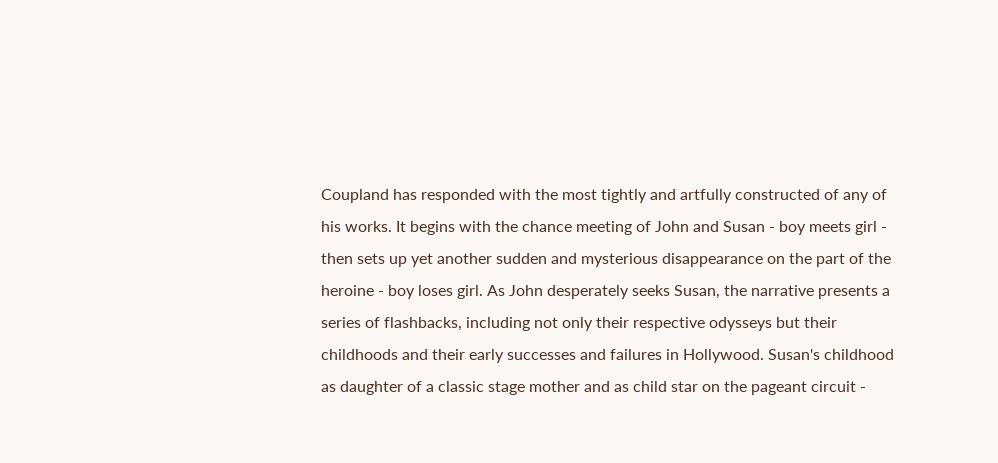Coupland has responded with the most tightly and artfully constructed of any of his works. It begins with the chance meeting of John and Susan - boy meets girl - then sets up yet another sudden and mysterious disappearance on the part of the heroine - boy loses girl. As John desperately seeks Susan, the narrative presents a series of flashbacks, including not only their respective odysseys but their childhoods and their early successes and failures in Hollywood. Susan's childhood as daughter of a classic stage mother and as child star on the pageant circuit -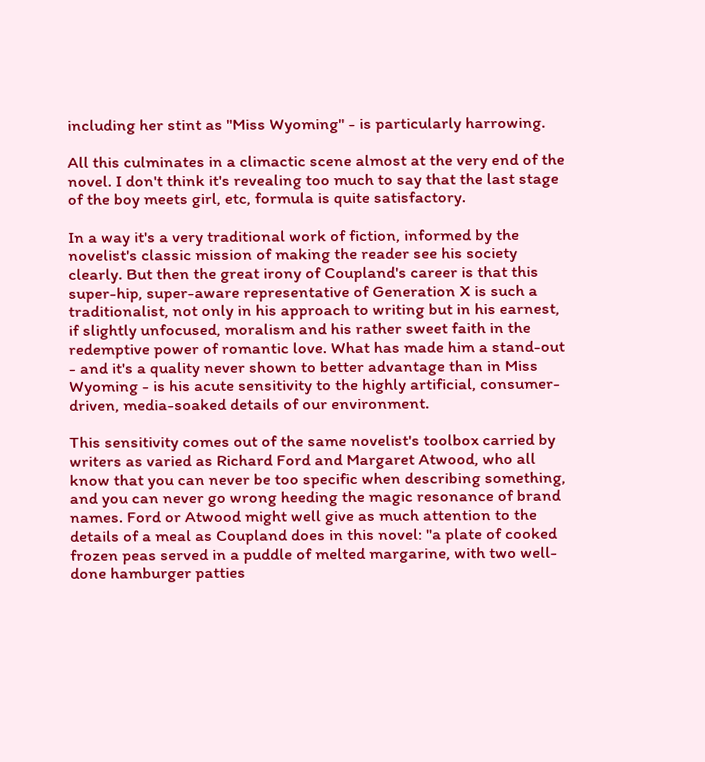including her stint as "Miss Wyoming" - is particularly harrowing.

All this culminates in a climactic scene almost at the very end of the novel. I don't think it's revealing too much to say that the last stage of the boy meets girl, etc, formula is quite satisfactory.

In a way it's a very traditional work of fiction, informed by the novelist's classic mission of making the reader see his society clearly. But then the great irony of Coupland's career is that this super-hip, super-aware representative of Generation X is such a traditionalist, not only in his approach to writing but in his earnest, if slightly unfocused, moralism and his rather sweet faith in the redemptive power of romantic love. What has made him a stand-out - and it's a quality never shown to better advantage than in Miss Wyoming - is his acute sensitivity to the highly artificial, consumer-driven, media-soaked details of our environment.

This sensitivity comes out of the same novelist's toolbox carried by writers as varied as Richard Ford and Margaret Atwood, who all know that you can never be too specific when describing something, and you can never go wrong heeding the magic resonance of brand names. Ford or Atwood might well give as much attention to the details of a meal as Coupland does in this novel: "a plate of cooked frozen peas served in a puddle of melted margarine, with two well-done hamburger patties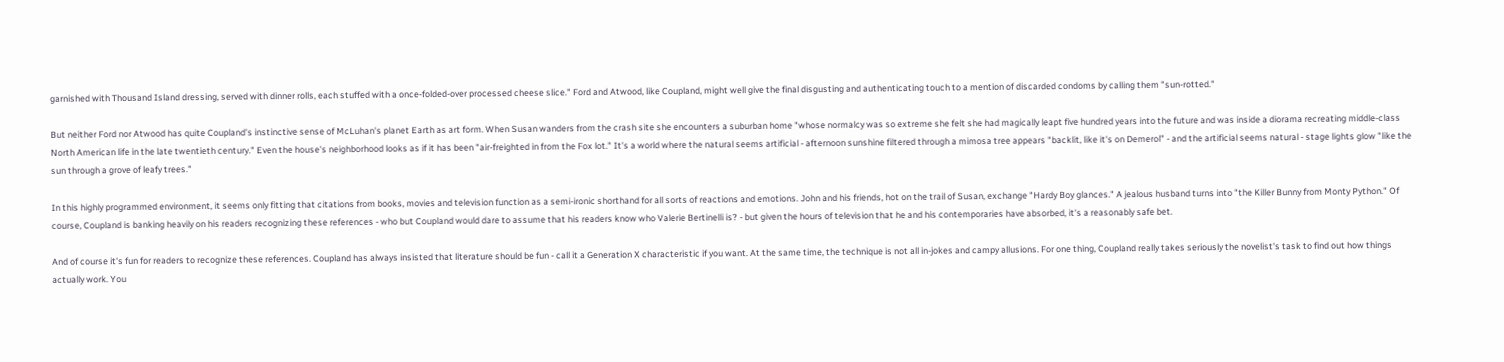garnished with Thousand Island dressing, served with dinner rolls, each stuffed with a once-folded-over processed cheese slice." Ford and Atwood, like Coupland, might well give the final disgusting and authenticating touch to a mention of discarded condoms by calling them "sun-rotted."

But neither Ford nor Atwood has quite Coupland's instinctive sense of McLuhan's planet Earth as art form. When Susan wanders from the crash site she encounters a suburban home "whose normalcy was so extreme she felt she had magically leapt five hundred years into the future and was inside a diorama recreating middle-class North American life in the late twentieth century." Even the house's neighborhood looks as if it has been "air-freighted in from the Fox lot." It's a world where the natural seems artificial - afternoon sunshine filtered through a mimosa tree appears "backlit, like it's on Demerol" - and the artificial seems natural - stage lights glow "like the sun through a grove of leafy trees."

In this highly programmed environment, it seems only fitting that citations from books, movies and television function as a semi-ironic shorthand for all sorts of reactions and emotions. John and his friends, hot on the trail of Susan, exchange "Hardy Boy glances." A jealous husband turns into "the Killer Bunny from Monty Python." Of course, Coupland is banking heavily on his readers recognizing these references - who but Coupland would dare to assume that his readers know who Valerie Bertinelli is? - but given the hours of television that he and his contemporaries have absorbed, it's a reasonably safe bet.

And of course it's fun for readers to recognize these references. Coupland has always insisted that literature should be fun - call it a Generation X characteristic if you want. At the same time, the technique is not all in-jokes and campy allusions. For one thing, Coupland really takes seriously the novelist's task to find out how things actually work. You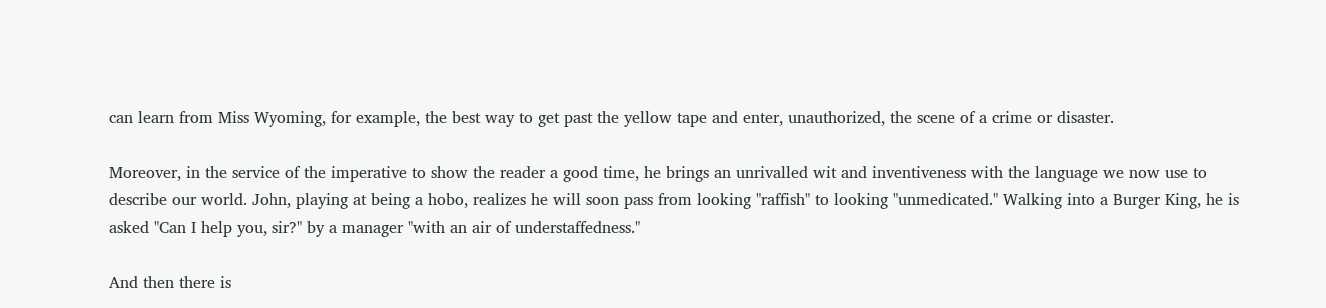can learn from Miss Wyoming, for example, the best way to get past the yellow tape and enter, unauthorized, the scene of a crime or disaster.

Moreover, in the service of the imperative to show the reader a good time, he brings an unrivalled wit and inventiveness with the language we now use to describe our world. John, playing at being a hobo, realizes he will soon pass from looking "raffish" to looking "unmedicated." Walking into a Burger King, he is asked "Can I help you, sir?" by a manager "with an air of understaffedness."

And then there is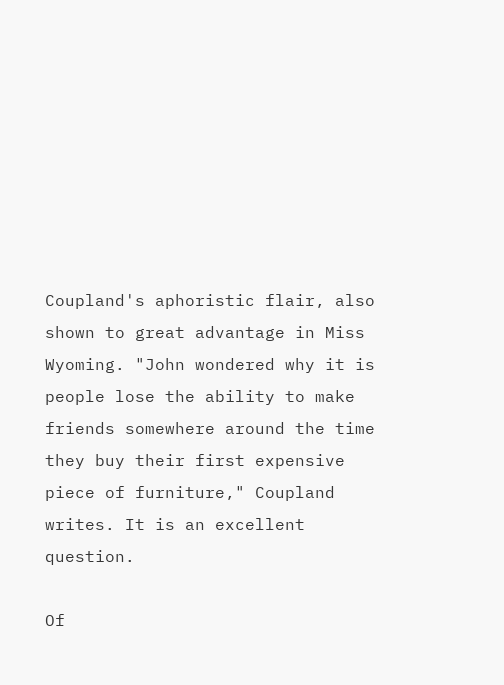Coupland's aphoristic flair, also shown to great advantage in Miss Wyoming. "John wondered why it is people lose the ability to make friends somewhere around the time they buy their first expensive piece of furniture," Coupland writes. It is an excellent question.

Of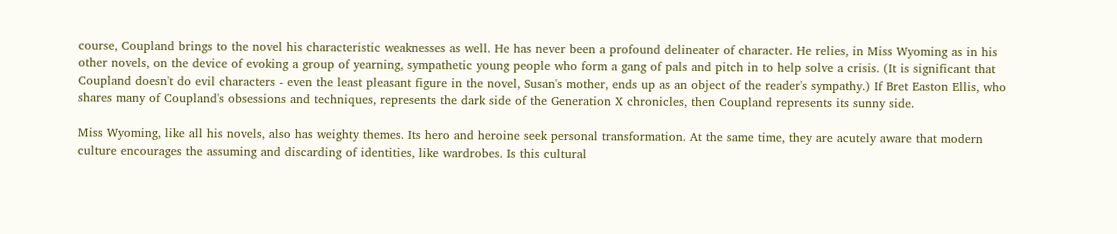course, Coupland brings to the novel his characteristic weaknesses as well. He has never been a profound delineater of character. He relies, in Miss Wyoming as in his other novels, on the device of evoking a group of yearning, sympathetic young people who form a gang of pals and pitch in to help solve a crisis. (It is significant that Coupland doesn't do evil characters - even the least pleasant figure in the novel, Susan's mother, ends up as an object of the reader's sympathy.) If Bret Easton Ellis, who shares many of Coupland's obsessions and techniques, represents the dark side of the Generation X chronicles, then Coupland represents its sunny side.

Miss Wyoming, like all his novels, also has weighty themes. Its hero and heroine seek personal transformation. At the same time, they are acutely aware that modern culture encourages the assuming and discarding of identities, like wardrobes. Is this cultural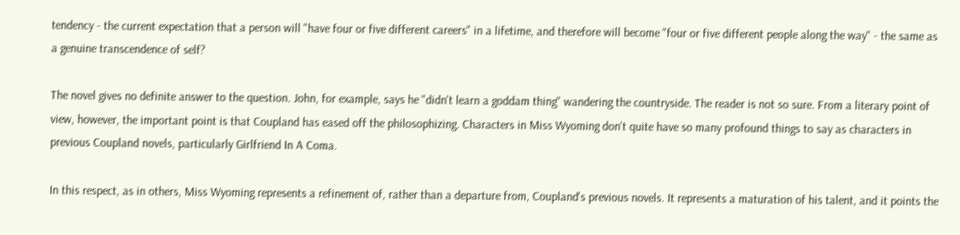tendency - the current expectation that a person will "have four or five different careers" in a lifetime, and therefore will become "four or five different people along the way" - the same as a genuine transcendence of self?

The novel gives no definite answer to the question. John, for example, says he "didn't learn a goddam thing" wandering the countryside. The reader is not so sure. From a literary point of view, however, the important point is that Coupland has eased off the philosophizing. Characters in Miss Wyoming don't quite have so many profound things to say as characters in previous Coupland novels, particularly Girlfriend In A Coma.

In this respect, as in others, Miss Wyoming represents a refinement of, rather than a departure from, Coupland's previous novels. It represents a maturation of his talent, and it points the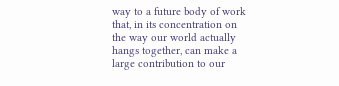way to a future body of work that, in its concentration on the way our world actually hangs together, can make a large contribution to our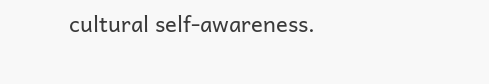cultural self-awareness.